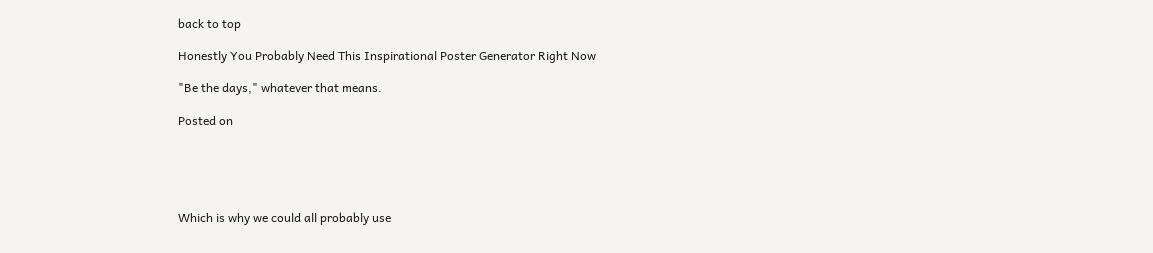back to top

Honestly You Probably Need This Inspirational Poster Generator Right Now

"Be the days," whatever that means.

Posted on





Which is why we could all probably use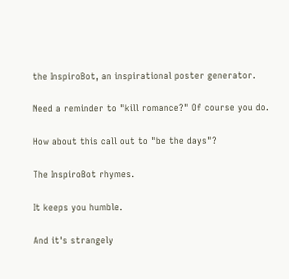the InspiroBot, an inspirational poster generator.

Need a reminder to "kill romance?" Of course you do.

How about this call out to "be the days"?

The InspiroBot rhymes.

It keeps you humble.

And it's strangely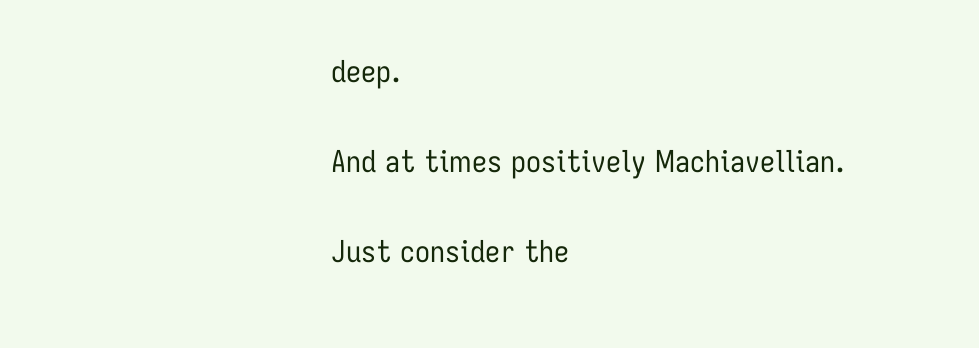deep.

And at times positively Machiavellian.

Just consider the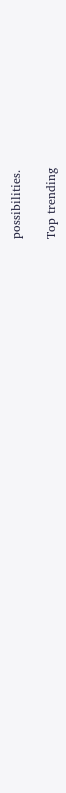possibilities.

Top trending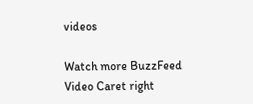videos

Watch more BuzzFeed Video Caret right